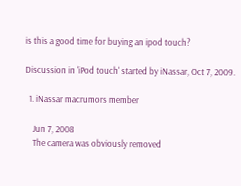is this a good time for buying an ipod touch?

Discussion in 'iPod touch' started by iNassar, Oct 7, 2009.

  1. iNassar macrumors member

    Jun 7, 2008
    The camera was obviously removed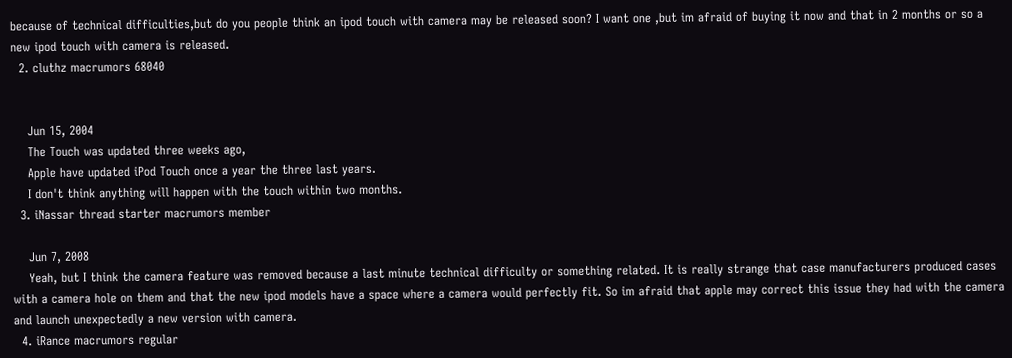because of technical difficulties,but do you people think an ipod touch with camera may be released soon? I want one ,but im afraid of buying it now and that in 2 months or so a new ipod touch with camera is released.
  2. cluthz macrumors 68040


    Jun 15, 2004
    The Touch was updated three weeks ago,
    Apple have updated iPod Touch once a year the three last years.
    I don't think anything will happen with the touch within two months.
  3. iNassar thread starter macrumors member

    Jun 7, 2008
    Yeah, but I think the camera feature was removed because a last minute technical difficulty or something related. It is really strange that case manufacturers produced cases with a camera hole on them and that the new ipod models have a space where a camera would perfectly fit. So im afraid that apple may correct this issue they had with the camera and launch unexpectedly a new version with camera.
  4. iRance macrumors regular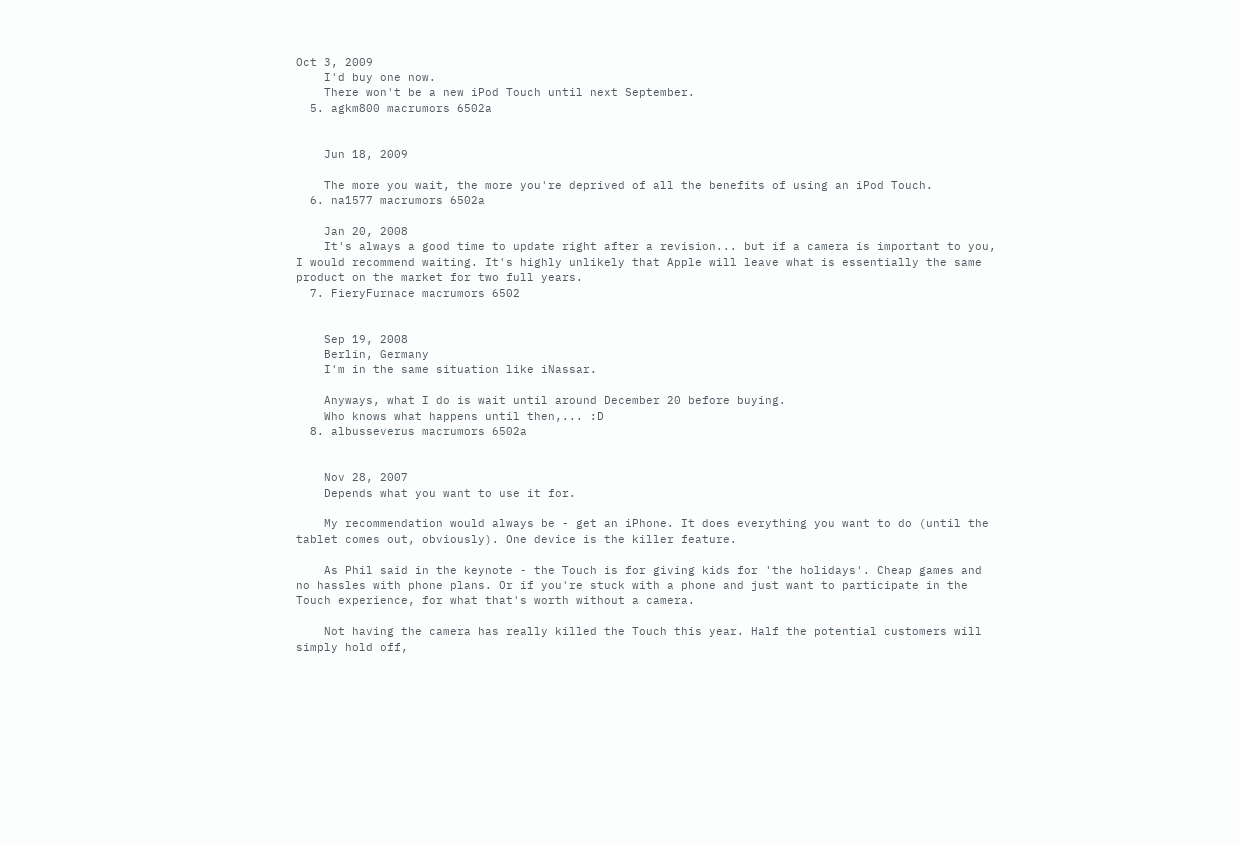Oct 3, 2009
    I'd buy one now.
    There won't be a new iPod Touch until next September.
  5. agkm800 macrumors 6502a


    Jun 18, 2009

    The more you wait, the more you're deprived of all the benefits of using an iPod Touch.
  6. na1577 macrumors 6502a

    Jan 20, 2008
    It's always a good time to update right after a revision... but if a camera is important to you, I would recommend waiting. It's highly unlikely that Apple will leave what is essentially the same product on the market for two full years.
  7. FieryFurnace macrumors 6502


    Sep 19, 2008
    Berlin, Germany
    I'm in the same situation like iNassar.

    Anyways, what I do is wait until around December 20 before buying.
    Who knows what happens until then,... :D
  8. albusseverus macrumors 6502a


    Nov 28, 2007
    Depends what you want to use it for.

    My recommendation would always be - get an iPhone. It does everything you want to do (until the tablet comes out, obviously). One device is the killer feature.

    As Phil said in the keynote - the Touch is for giving kids for 'the holidays'. Cheap games and no hassles with phone plans. Or if you're stuck with a phone and just want to participate in the Touch experience, for what that's worth without a camera.

    Not having the camera has really killed the Touch this year. Half the potential customers will simply hold off,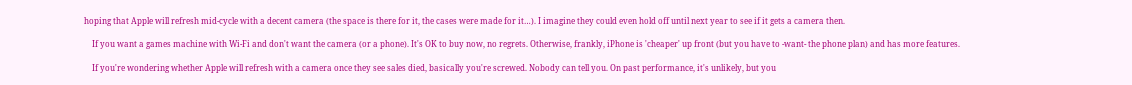hoping that Apple will refresh mid-cycle with a decent camera (the space is there for it, the cases were made for it…). I imagine they could even hold off until next year to see if it gets a camera then.

    If you want a games machine with Wi-Fi and don't want the camera (or a phone). It's OK to buy now, no regrets. Otherwise, frankly, iPhone is 'cheaper' up front (but you have to -want- the phone plan) and has more features.

    If you're wondering whether Apple will refresh with a camera once they see sales died, basically you're screwed. Nobody can tell you. On past performance, it's unlikely, but you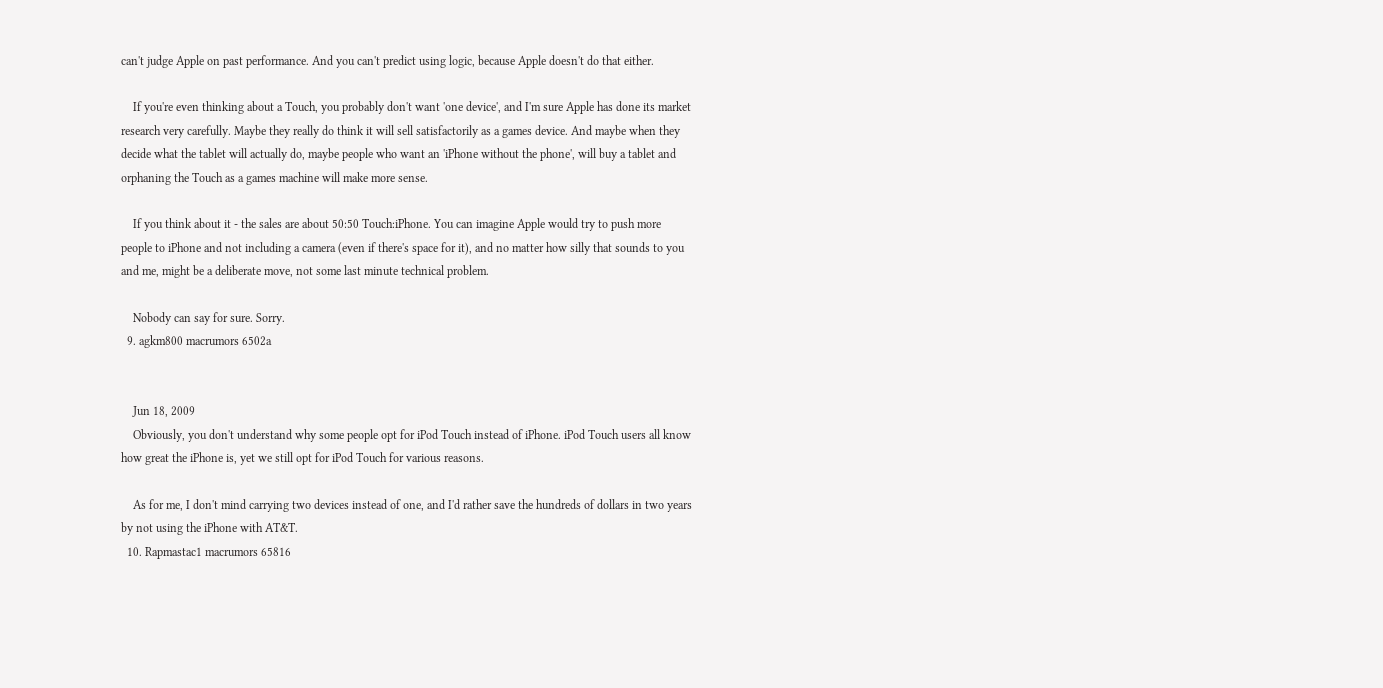can't judge Apple on past performance. And you can't predict using logic, because Apple doesn't do that either.

    If you're even thinking about a Touch, you probably don't want 'one device', and I'm sure Apple has done its market research very carefully. Maybe they really do think it will sell satisfactorily as a games device. And maybe when they decide what the tablet will actually do, maybe people who want an 'iPhone without the phone', will buy a tablet and orphaning the Touch as a games machine will make more sense.

    If you think about it - the sales are about 50:50 Touch:iPhone. You can imagine Apple would try to push more people to iPhone and not including a camera (even if there's space for it), and no matter how silly that sounds to you and me, might be a deliberate move, not some last minute technical problem.

    Nobody can say for sure. Sorry.
  9. agkm800 macrumors 6502a


    Jun 18, 2009
    Obviously, you don't understand why some people opt for iPod Touch instead of iPhone. iPod Touch users all know how great the iPhone is, yet we still opt for iPod Touch for various reasons.

    As for me, I don't mind carrying two devices instead of one, and I'd rather save the hundreds of dollars in two years by not using the iPhone with AT&T.
  10. Rapmastac1 macrumors 65816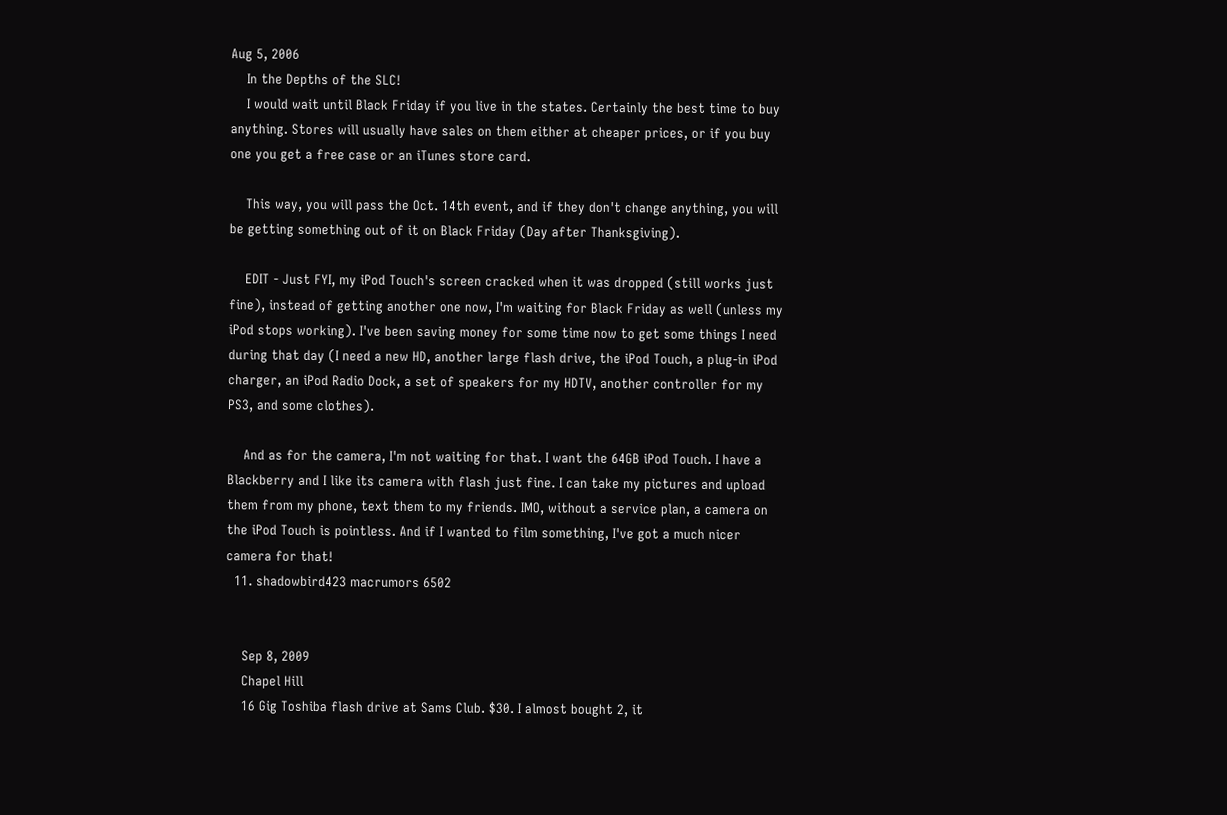Aug 5, 2006
    In the Depths of the SLC!
    I would wait until Black Friday if you live in the states. Certainly the best time to buy anything. Stores will usually have sales on them either at cheaper prices, or if you buy one you get a free case or an iTunes store card.

    This way, you will pass the Oct. 14th event, and if they don't change anything, you will be getting something out of it on Black Friday (Day after Thanksgiving).

    EDIT - Just FYI, my iPod Touch's screen cracked when it was dropped (still works just fine), instead of getting another one now, I'm waiting for Black Friday as well (unless my iPod stops working). I've been saving money for some time now to get some things I need during that day (I need a new HD, another large flash drive, the iPod Touch, a plug-in iPod charger, an iPod Radio Dock, a set of speakers for my HDTV, another controller for my PS3, and some clothes).

    And as for the camera, I'm not waiting for that. I want the 64GB iPod Touch. I have a Blackberry and I like its camera with flash just fine. I can take my pictures and upload them from my phone, text them to my friends. IMO, without a service plan, a camera on the iPod Touch is pointless. And if I wanted to film something, I've got a much nicer camera for that!
  11. shadowbird423 macrumors 6502


    Sep 8, 2009
    Chapel Hill
    16 Gig Toshiba flash drive at Sams Club. $30. I almost bought 2, it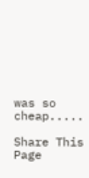was so cheap.....

Share This Page